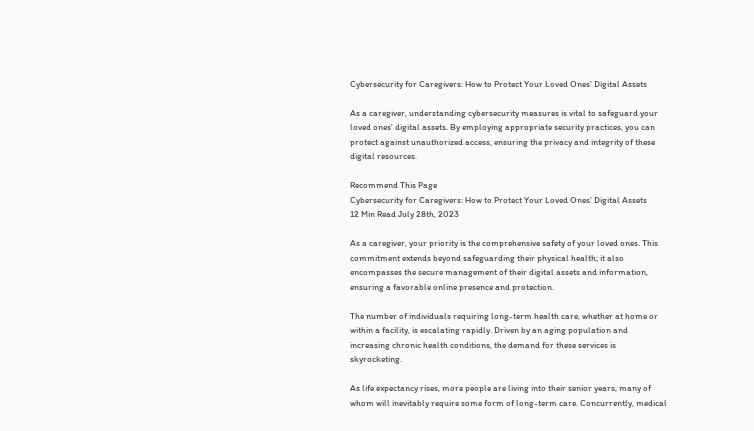Cybersecurity for Caregivers: How to Protect Your Loved Ones' Digital Assets

As a caregiver, understanding cybersecurity measures is vital to safeguard your loved ones' digital assets. By employing appropriate security practices, you can protect against unauthorized access, ensuring the privacy and integrity of these digital resources.

Recommend This Page
Cybersecurity for Caregivers: How to Protect Your Loved Ones' Digital Assets
12 Min Read July 28th, 2023

As a caregiver, your priority is the comprehensive safety of your loved ones. This commitment extends beyond safeguarding their physical health; it also encompasses the secure management of their digital assets and information, ensuring a favorable online presence and protection.

The number of individuals requiring long-term health care, whether at home or within a facility, is escalating rapidly. Driven by an aging population and increasing chronic health conditions, the demand for these services is skyrocketing.

As life expectancy rises, more people are living into their senior years, many of whom will inevitably require some form of long-term care. Concurrently, medical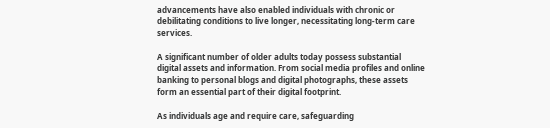advancements have also enabled individuals with chronic or debilitating conditions to live longer, necessitating long-term care services.

A significant number of older adults today possess substantial digital assets and information. From social media profiles and online banking to personal blogs and digital photographs, these assets form an essential part of their digital footprint.

As individuals age and require care, safeguarding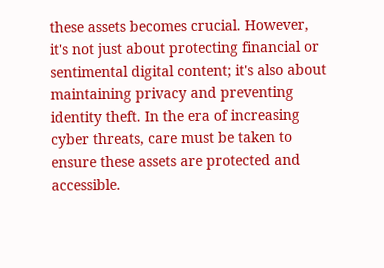these assets becomes crucial. However, it's not just about protecting financial or sentimental digital content; it's also about maintaining privacy and preventing identity theft. In the era of increasing cyber threats, care must be taken to ensure these assets are protected and accessible.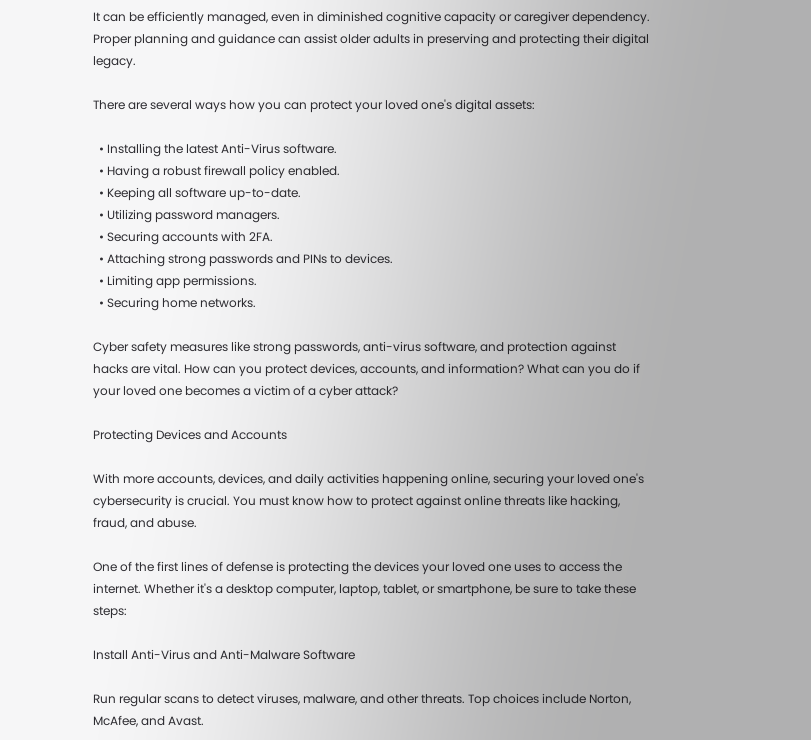It can be efficiently managed, even in diminished cognitive capacity or caregiver dependency. Proper planning and guidance can assist older adults in preserving and protecting their digital legacy.

There are several ways how you can protect your loved one's digital assets:

  • Installing the latest Anti-Virus software.
  • Having a robust firewall policy enabled.
  • Keeping all software up-to-date.
  • Utilizing password managers.
  • Securing accounts with 2FA.
  • Attaching strong passwords and PINs to devices.
  • Limiting app permissions.
  • Securing home networks.

Cyber safety measures like strong passwords, anti-virus software, and protection against hacks are vital. How can you protect devices, accounts, and information? What can you do if your loved one becomes a victim of a cyber attack?

Protecting Devices and Accounts

With more accounts, devices, and daily activities happening online, securing your loved one's cybersecurity is crucial. You must know how to protect against online threats like hacking, fraud, and abuse.

One of the first lines of defense is protecting the devices your loved one uses to access the internet. Whether it's a desktop computer, laptop, tablet, or smartphone, be sure to take these steps:

Install Anti-Virus and Anti-Malware Software

Run regular scans to detect viruses, malware, and other threats. Top choices include Norton, McAfee, and Avast.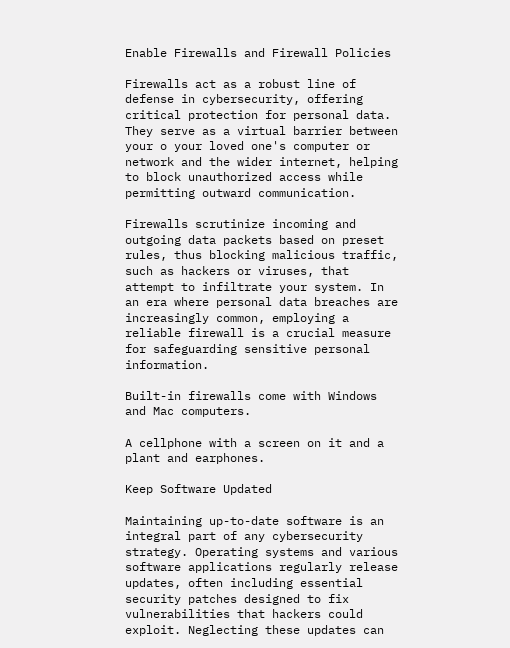Enable Firewalls and Firewall Policies

Firewalls act as a robust line of defense in cybersecurity, offering critical protection for personal data. They serve as a virtual barrier between your o your loved one's computer or network and the wider internet, helping to block unauthorized access while permitting outward communication.

Firewalls scrutinize incoming and outgoing data packets based on preset rules, thus blocking malicious traffic, such as hackers or viruses, that attempt to infiltrate your system. In an era where personal data breaches are increasingly common, employing a reliable firewall is a crucial measure for safeguarding sensitive personal information.

Built-in firewalls come with Windows and Mac computers.

A cellphone with a screen on it and a plant and earphones.

Keep Software Updated

Maintaining up-to-date software is an integral part of any cybersecurity strategy. Operating systems and various software applications regularly release updates, often including essential security patches designed to fix vulnerabilities that hackers could exploit. Neglecting these updates can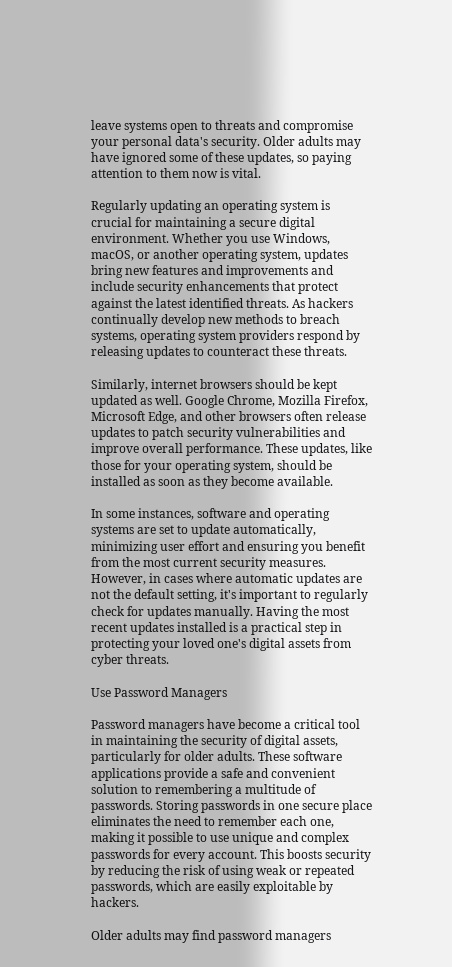leave systems open to threats and compromise your personal data's security. Older adults may have ignored some of these updates, so paying attention to them now is vital.

Regularly updating an operating system is crucial for maintaining a secure digital environment. Whether you use Windows, macOS, or another operating system, updates bring new features and improvements and include security enhancements that protect against the latest identified threats. As hackers continually develop new methods to breach systems, operating system providers respond by releasing updates to counteract these threats.

Similarly, internet browsers should be kept updated as well. Google Chrome, Mozilla Firefox, Microsoft Edge, and other browsers often release updates to patch security vulnerabilities and improve overall performance. These updates, like those for your operating system, should be installed as soon as they become available.

In some instances, software and operating systems are set to update automatically, minimizing user effort and ensuring you benefit from the most current security measures. However, in cases where automatic updates are not the default setting, it's important to regularly check for updates manually. Having the most recent updates installed is a practical step in protecting your loved one's digital assets from cyber threats.

Use Password Managers

Password managers have become a critical tool in maintaining the security of digital assets, particularly for older adults. These software applications provide a safe and convenient solution to remembering a multitude of passwords. Storing passwords in one secure place eliminates the need to remember each one, making it possible to use unique and complex passwords for every account. This boosts security by reducing the risk of using weak or repeated passwords, which are easily exploitable by hackers.

Older adults may find password managers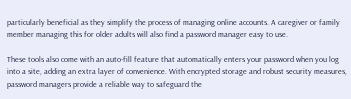particularly beneficial as they simplify the process of managing online accounts. A caregiver or family member managing this for older adults will also find a password manager easy to use.

These tools also come with an auto-fill feature that automatically enters your password when you log into a site, adding an extra layer of convenience. With encrypted storage and robust security measures, password managers provide a reliable way to safeguard the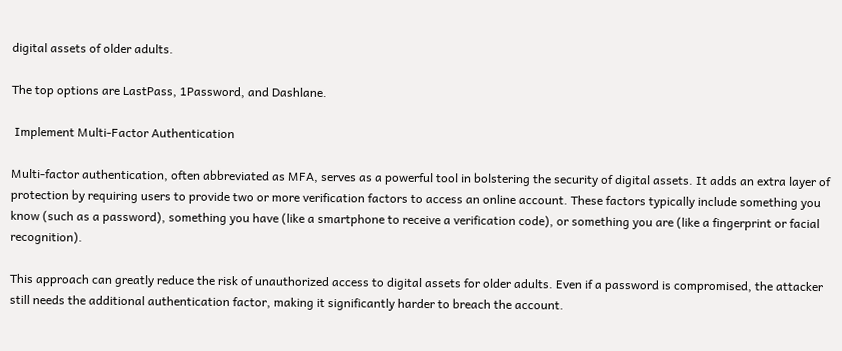digital assets of older adults.

The top options are LastPass, 1Password, and Dashlane.

 Implement Multi-Factor Authentication

Multi-factor authentication, often abbreviated as MFA, serves as a powerful tool in bolstering the security of digital assets. It adds an extra layer of protection by requiring users to provide two or more verification factors to access an online account. These factors typically include something you know (such as a password), something you have (like a smartphone to receive a verification code), or something you are (like a fingerprint or facial recognition).

This approach can greatly reduce the risk of unauthorized access to digital assets for older adults. Even if a password is compromised, the attacker still needs the additional authentication factor, making it significantly harder to breach the account.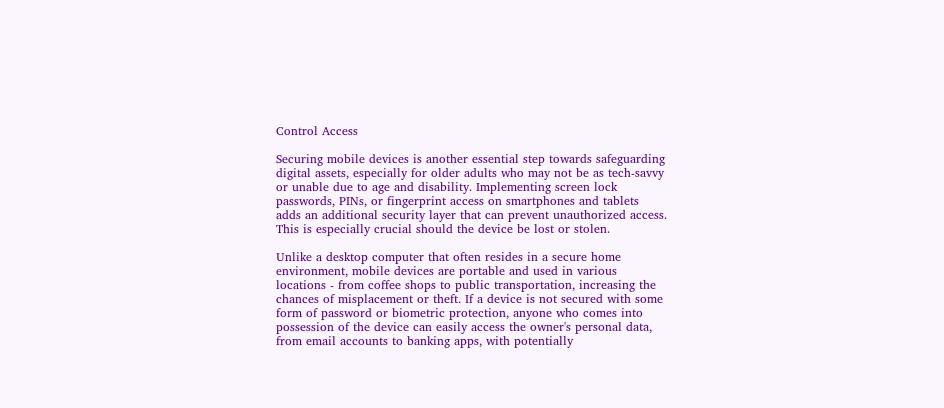Control Access

Securing mobile devices is another essential step towards safeguarding digital assets, especially for older adults who may not be as tech-savvy or unable due to age and disability. Implementing screen lock passwords, PINs, or fingerprint access on smartphones and tablets adds an additional security layer that can prevent unauthorized access. This is especially crucial should the device be lost or stolen.

Unlike a desktop computer that often resides in a secure home environment, mobile devices are portable and used in various locations - from coffee shops to public transportation, increasing the chances of misplacement or theft. If a device is not secured with some form of password or biometric protection, anyone who comes into possession of the device can easily access the owner's personal data, from email accounts to banking apps, with potentially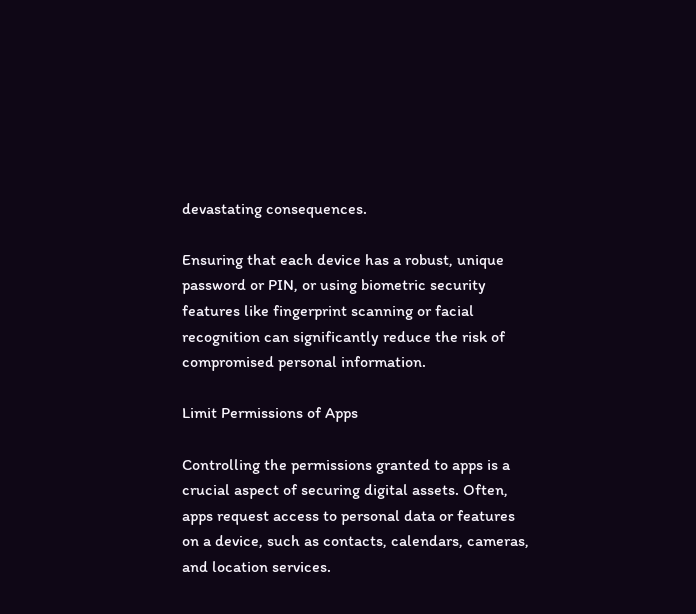devastating consequences.

Ensuring that each device has a robust, unique password or PIN, or using biometric security features like fingerprint scanning or facial recognition can significantly reduce the risk of compromised personal information.

Limit Permissions of Apps

Controlling the permissions granted to apps is a crucial aspect of securing digital assets. Often, apps request access to personal data or features on a device, such as contacts, calendars, cameras, and location services.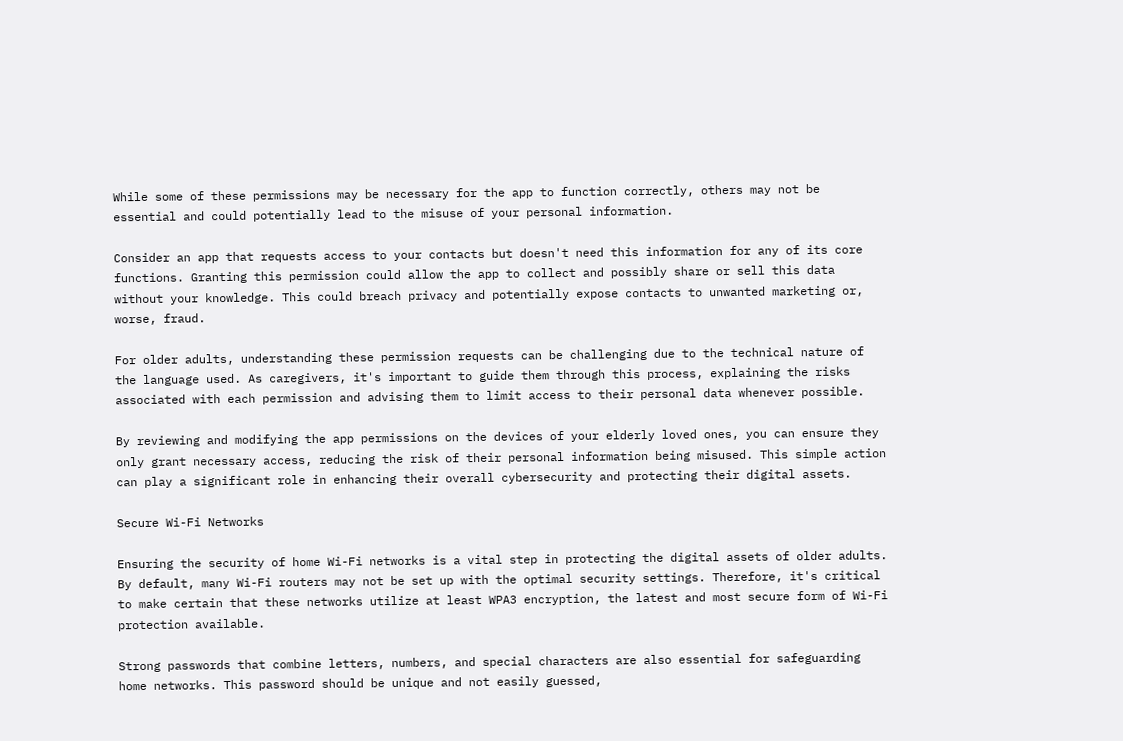While some of these permissions may be necessary for the app to function correctly, others may not be essential and could potentially lead to the misuse of your personal information.

Consider an app that requests access to your contacts but doesn't need this information for any of its core functions. Granting this permission could allow the app to collect and possibly share or sell this data without your knowledge. This could breach privacy and potentially expose contacts to unwanted marketing or, worse, fraud.

For older adults, understanding these permission requests can be challenging due to the technical nature of the language used. As caregivers, it's important to guide them through this process, explaining the risks associated with each permission and advising them to limit access to their personal data whenever possible.

By reviewing and modifying the app permissions on the devices of your elderly loved ones, you can ensure they only grant necessary access, reducing the risk of their personal information being misused. This simple action can play a significant role in enhancing their overall cybersecurity and protecting their digital assets.

Secure Wi-Fi Networks

Ensuring the security of home Wi-Fi networks is a vital step in protecting the digital assets of older adults. By default, many Wi-Fi routers may not be set up with the optimal security settings. Therefore, it's critical to make certain that these networks utilize at least WPA3 encryption, the latest and most secure form of Wi-Fi protection available.

Strong passwords that combine letters, numbers, and special characters are also essential for safeguarding home networks. This password should be unique and not easily guessed,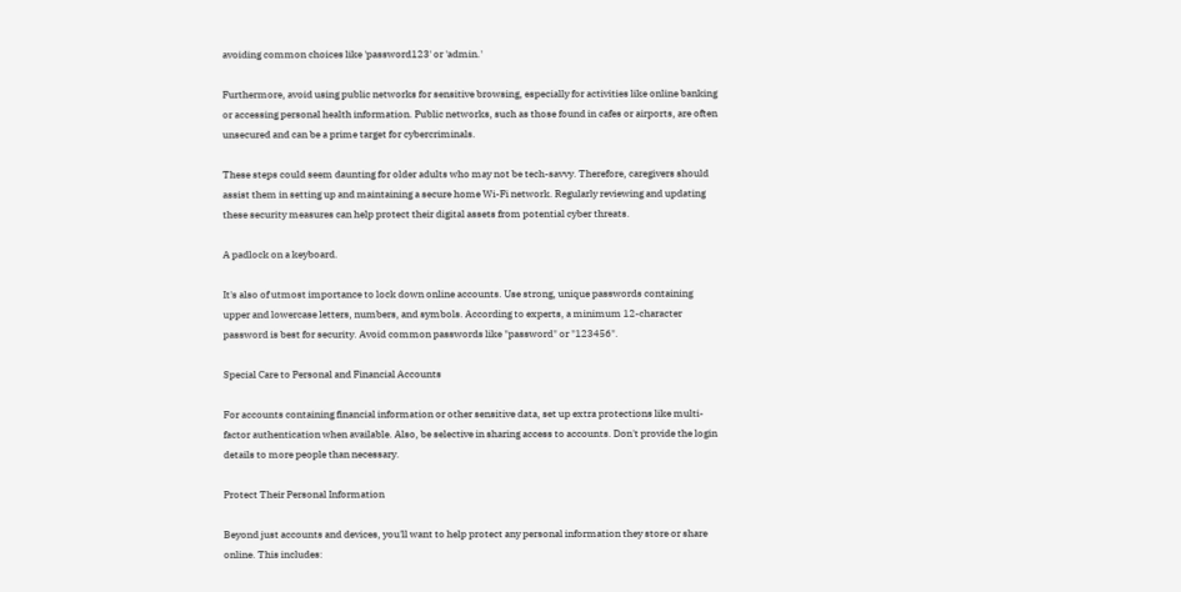avoiding common choices like 'password123' or 'admin.'

Furthermore, avoid using public networks for sensitive browsing, especially for activities like online banking or accessing personal health information. Public networks, such as those found in cafes or airports, are often unsecured and can be a prime target for cybercriminals.

These steps could seem daunting for older adults who may not be tech-savvy. Therefore, caregivers should assist them in setting up and maintaining a secure home Wi-Fi network. Regularly reviewing and updating these security measures can help protect their digital assets from potential cyber threats.

A padlock on a keyboard.

It's also of utmost importance to lock down online accounts. Use strong, unique passwords containing upper and lowercase letters, numbers, and symbols. According to experts, a minimum 12-character password is best for security. Avoid common passwords like "password" or "123456".

Special Care to Personal and Financial Accounts

For accounts containing financial information or other sensitive data, set up extra protections like multi-factor authentication when available. Also, be selective in sharing access to accounts. Don't provide the login details to more people than necessary.

Protect Their Personal Information

Beyond just accounts and devices, you'll want to help protect any personal information they store or share online. This includes: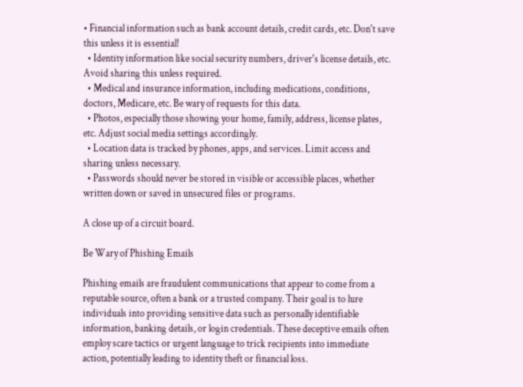• Financial information such as bank account details, credit cards, etc. Don't save this unless it is essential!
  • Identity information like social security numbers, driver's license details, etc. Avoid sharing this unless required.
  • Medical and insurance information, including medications, conditions, doctors, Medicare, etc. Be wary of requests for this data.
  • Photos, especially those showing your home, family, address, license plates, etc. Adjust social media settings accordingly.
  • Location data is tracked by phones, apps, and services. Limit access and sharing unless necessary.
  • Passwords should never be stored in visible or accessible places, whether written down or saved in unsecured files or programs.

A close up of a circuit board.

Be Wary of Phishing Emails

Phishing emails are fraudulent communications that appear to come from a reputable source, often a bank or a trusted company. Their goal is to lure individuals into providing sensitive data such as personally identifiable information, banking details, or login credentials. These deceptive emails often employ scare tactics or urgent language to trick recipients into immediate action, potentially leading to identity theft or financial loss.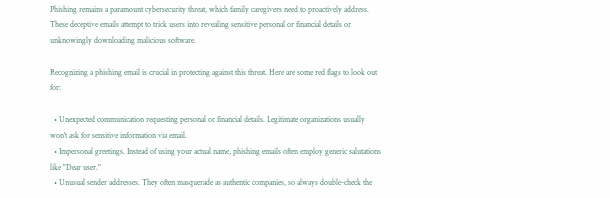Phishing remains a paramount cybersecurity threat, which family caregivers need to proactively address. These deceptive emails attempt to trick users into revealing sensitive personal or financial details or unknowingly downloading malicious software.

Recognizing a phishing email is crucial in protecting against this threat. Here are some red flags to look out for:

  • Unexpected communication requesting personal or financial details. Legitimate organizations usually won't ask for sensitive information via email.
  • Impersonal greetings. Instead of using your actual name, phishing emails often employ generic salutations like "Dear user."
  • Unusual sender addresses. They often masquerade as authentic companies, so always double-check the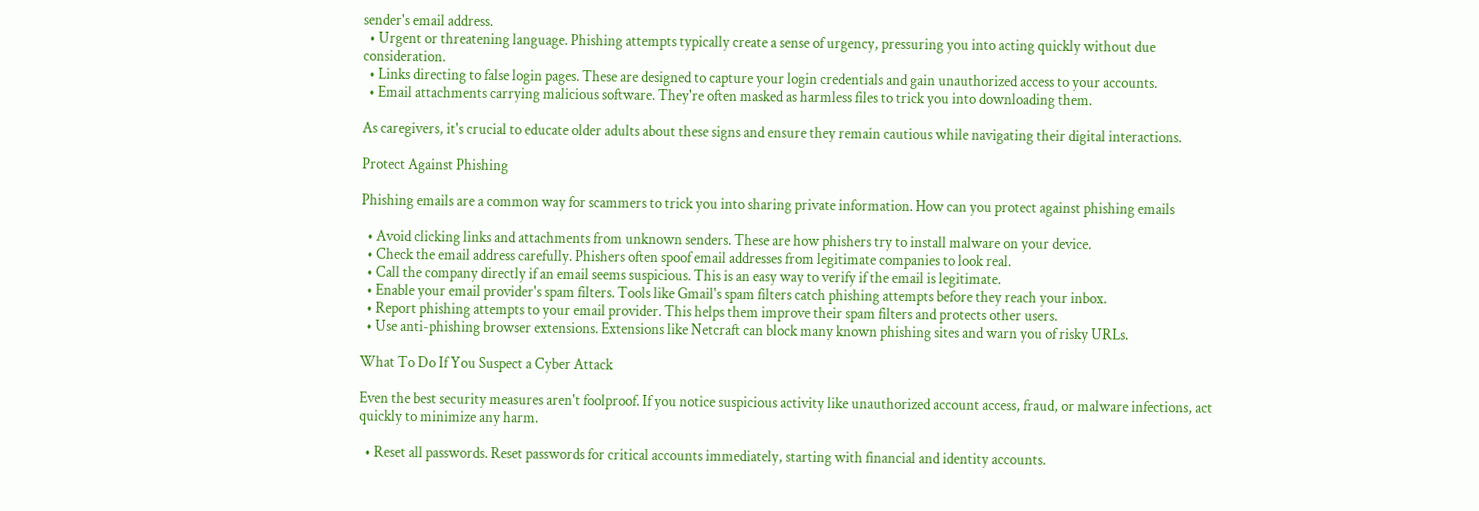sender's email address.
  • Urgent or threatening language. Phishing attempts typically create a sense of urgency, pressuring you into acting quickly without due consideration.
  • Links directing to false login pages. These are designed to capture your login credentials and gain unauthorized access to your accounts.
  • Email attachments carrying malicious software. They're often masked as harmless files to trick you into downloading them.

As caregivers, it's crucial to educate older adults about these signs and ensure they remain cautious while navigating their digital interactions.

Protect Against Phishing

Phishing emails are a common way for scammers to trick you into sharing private information. How can you protect against phishing emails

  • Avoid clicking links and attachments from unknown senders. These are how phishers try to install malware on your device.
  • Check the email address carefully. Phishers often spoof email addresses from legitimate companies to look real.
  • Call the company directly if an email seems suspicious. This is an easy way to verify if the email is legitimate.
  • Enable your email provider's spam filters. Tools like Gmail's spam filters catch phishing attempts before they reach your inbox.
  • Report phishing attempts to your email provider. This helps them improve their spam filters and protects other users.
  • Use anti-phishing browser extensions. Extensions like Netcraft can block many known phishing sites and warn you of risky URLs.

What To Do If You Suspect a Cyber Attack

Even the best security measures aren't foolproof. If you notice suspicious activity like unauthorized account access, fraud, or malware infections, act quickly to minimize any harm.

  • Reset all passwords. Reset passwords for critical accounts immediately, starting with financial and identity accounts.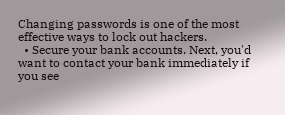Changing passwords is one of the most effective ways to lock out hackers.
  • Secure your bank accounts. Next, you'd want to contact your bank immediately if you see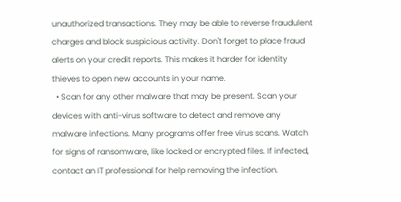unauthorized transactions. They may be able to reverse fraudulent charges and block suspicious activity. Don't forget to place fraud alerts on your credit reports. This makes it harder for identity thieves to open new accounts in your name.
  • Scan for any other malware that may be present. Scan your devices with anti-virus software to detect and remove any malware infections. Many programs offer free virus scans. Watch for signs of ransomware, like locked or encrypted files. If infected, contact an IT professional for help removing the infection.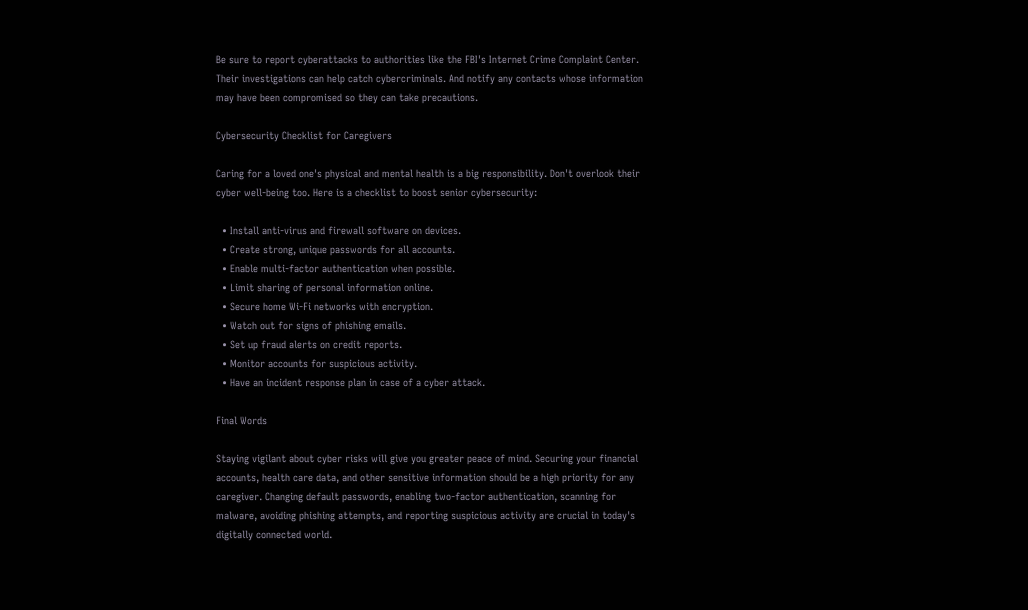Be sure to report cyberattacks to authorities like the FBI's Internet Crime Complaint Center. Their investigations can help catch cybercriminals. And notify any contacts whose information may have been compromised so they can take precautions.

Cybersecurity Checklist for Caregivers

Caring for a loved one's physical and mental health is a big responsibility. Don't overlook their cyber well-being too. Here is a checklist to boost senior cybersecurity:

  • Install anti-virus and firewall software on devices.
  • Create strong, unique passwords for all accounts.
  • Enable multi-factor authentication when possible.
  • Limit sharing of personal information online.
  • Secure home Wi-Fi networks with encryption.
  • Watch out for signs of phishing emails.
  • Set up fraud alerts on credit reports.
  • Monitor accounts for suspicious activity.
  • Have an incident response plan in case of a cyber attack.

Final Words

Staying vigilant about cyber risks will give you greater peace of mind. Securing your financial accounts, health care data, and other sensitive information should be a high priority for any caregiver. Changing default passwords, enabling two-factor authentication, scanning for malware, avoiding phishing attempts, and reporting suspicious activity are crucial in today's digitally connected world.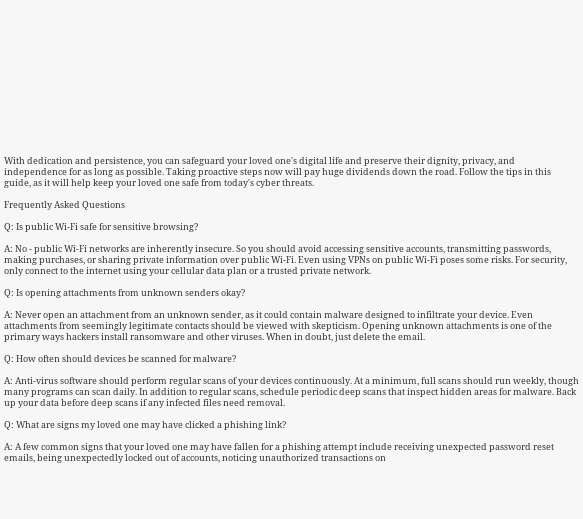With dedication and persistence, you can safeguard your loved one's digital life and preserve their dignity, privacy, and independence for as long as possible. Taking proactive steps now will pay huge dividends down the road. Follow the tips in this guide, as it will help keep your loved one safe from today's cyber threats.

Frequently Asked Questions

Q: Is public Wi-Fi safe for sensitive browsing?

A: No - public Wi-Fi networks are inherently insecure. So you should avoid accessing sensitive accounts, transmitting passwords, making purchases, or sharing private information over public Wi-Fi. Even using VPNs on public Wi-Fi poses some risks. For security, only connect to the internet using your cellular data plan or a trusted private network.

Q: Is opening attachments from unknown senders okay?

A: Never open an attachment from an unknown sender, as it could contain malware designed to infiltrate your device. Even attachments from seemingly legitimate contacts should be viewed with skepticism. Opening unknown attachments is one of the primary ways hackers install ransomware and other viruses. When in doubt, just delete the email.

Q: How often should devices be scanned for malware?

A: Anti-virus software should perform regular scans of your devices continuously. At a minimum, full scans should run weekly, though many programs can scan daily. In addition to regular scans, schedule periodic deep scans that inspect hidden areas for malware. Back up your data before deep scans if any infected files need removal.

Q: What are signs my loved one may have clicked a phishing link?

A: A few common signs that your loved one may have fallen for a phishing attempt include receiving unexpected password reset emails, being unexpectedly locked out of accounts, noticing unauthorized transactions on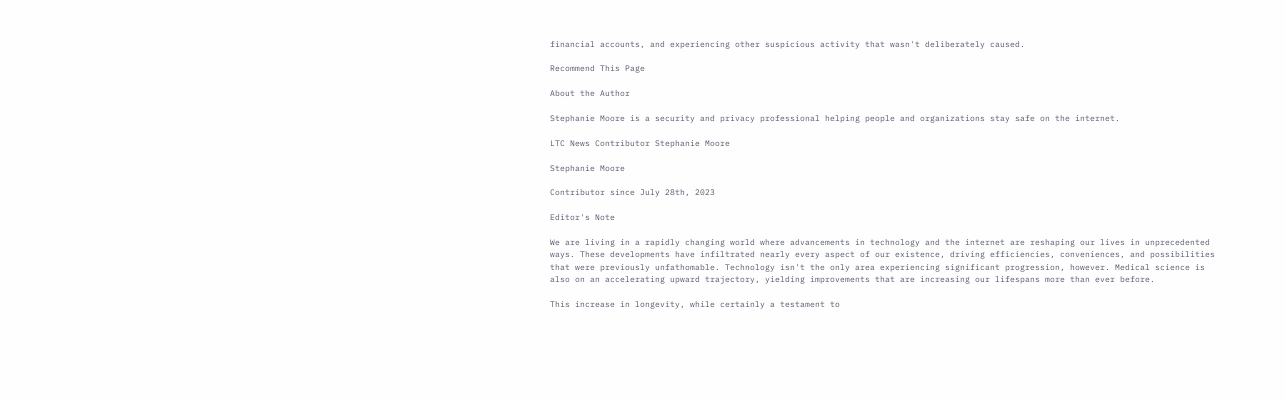financial accounts, and experiencing other suspicious activity that wasn't deliberately caused.

Recommend This Page

About the Author

Stephanie Moore is a security and privacy professional helping people and organizations stay safe on the internet.

LTC News Contributor Stephanie Moore

Stephanie Moore

Contributor since July 28th, 2023

Editor's Note

We are living in a rapidly changing world where advancements in technology and the internet are reshaping our lives in unprecedented ways. These developments have infiltrated nearly every aspect of our existence, driving efficiencies, conveniences, and possibilities that were previously unfathomable. Technology isn't the only area experiencing significant progression, however. Medical science is also on an accelerating upward trajectory, yielding improvements that are increasing our lifespans more than ever before.

This increase in longevity, while certainly a testament to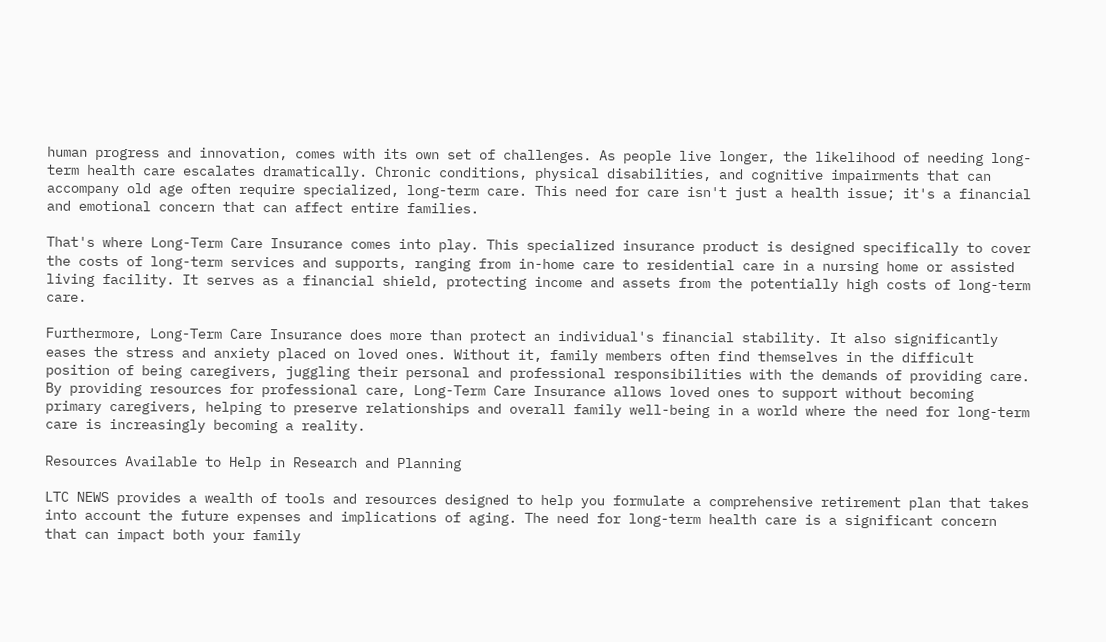human progress and innovation, comes with its own set of challenges. As people live longer, the likelihood of needing long-term health care escalates dramatically. Chronic conditions, physical disabilities, and cognitive impairments that can accompany old age often require specialized, long-term care. This need for care isn't just a health issue; it's a financial and emotional concern that can affect entire families.

That's where Long-Term Care Insurance comes into play. This specialized insurance product is designed specifically to cover the costs of long-term services and supports, ranging from in-home care to residential care in a nursing home or assisted living facility. It serves as a financial shield, protecting income and assets from the potentially high costs of long-term care.

Furthermore, Long-Term Care Insurance does more than protect an individual's financial stability. It also significantly eases the stress and anxiety placed on loved ones. Without it, family members often find themselves in the difficult position of being caregivers, juggling their personal and professional responsibilities with the demands of providing care. By providing resources for professional care, Long-Term Care Insurance allows loved ones to support without becoming primary caregivers, helping to preserve relationships and overall family well-being in a world where the need for long-term care is increasingly becoming a reality.

Resources Available to Help in Research and Planning

LTC NEWS provides a wealth of tools and resources designed to help you formulate a comprehensive retirement plan that takes into account the future expenses and implications of aging. The need for long-term health care is a significant concern that can impact both your family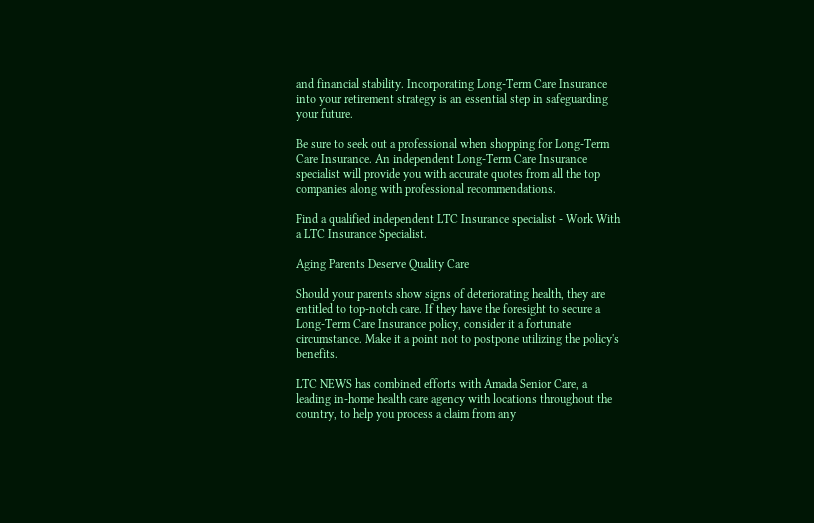and financial stability. Incorporating Long-Term Care Insurance into your retirement strategy is an essential step in safeguarding your future.

Be sure to seek out a professional when shopping for Long-Term Care Insurance. An independent Long-Term Care Insurance specialist will provide you with accurate quotes from all the top companies along with professional recommendations.

Find a qualified independent LTC Insurance specialist - Work With a LTC Insurance Specialist.

Aging Parents Deserve Quality Care

Should your parents show signs of deteriorating health, they are entitled to top-notch care. If they have the foresight to secure a Long-Term Care Insurance policy, consider it a fortunate circumstance. Make it a point not to postpone utilizing the policy's benefits.

LTC NEWS has combined efforts with Amada Senior Care, a leading in-home health care agency with locations throughout the country, to help you process a claim from any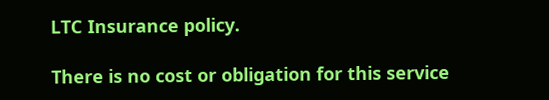LTC Insurance policy.

There is no cost or obligation for this service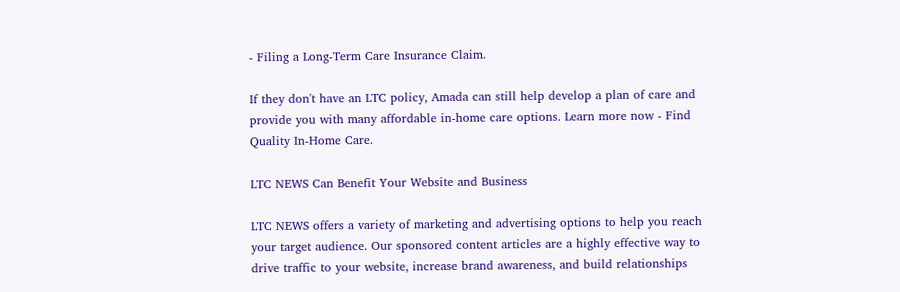- Filing a Long-Term Care Insurance Claim.

If they don't have an LTC policy, Amada can still help develop a plan of care and provide you with many affordable in-home care options. Learn more now - Find Quality In-Home Care.

LTC NEWS Can Benefit Your Website and Business

LTC NEWS offers a variety of marketing and advertising options to help you reach your target audience. Our sponsored content articles are a highly effective way to drive traffic to your website, increase brand awareness, and build relationships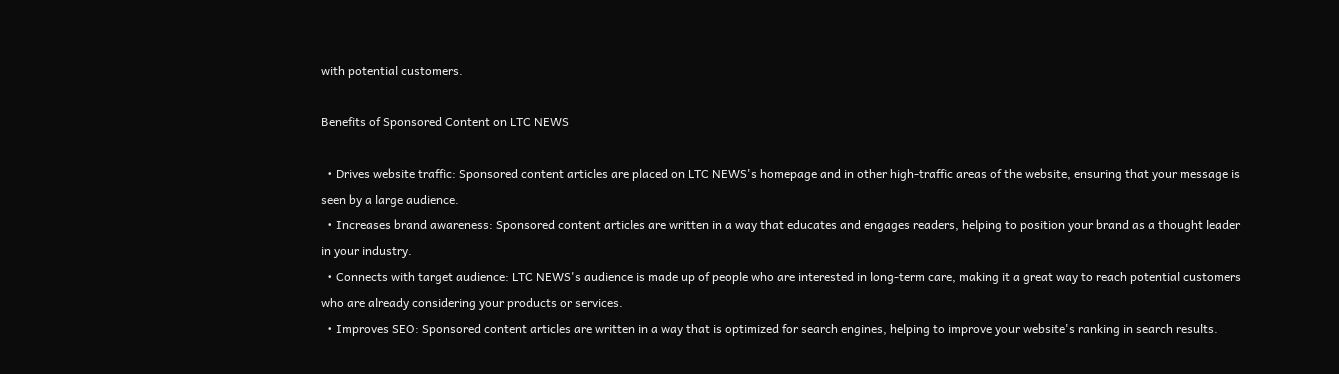with potential customers.

Benefits of Sponsored Content on LTC NEWS

  • Drives website traffic: Sponsored content articles are placed on LTC NEWS's homepage and in other high-traffic areas of the website, ensuring that your message is seen by a large audience.
  • Increases brand awareness: Sponsored content articles are written in a way that educates and engages readers, helping to position your brand as a thought leader in your industry.
  • Connects with target audience: LTC NEWS's audience is made up of people who are interested in long-term care, making it a great way to reach potential customers who are already considering your products or services.
  • Improves SEO: Sponsored content articles are written in a way that is optimized for search engines, helping to improve your website's ranking in search results.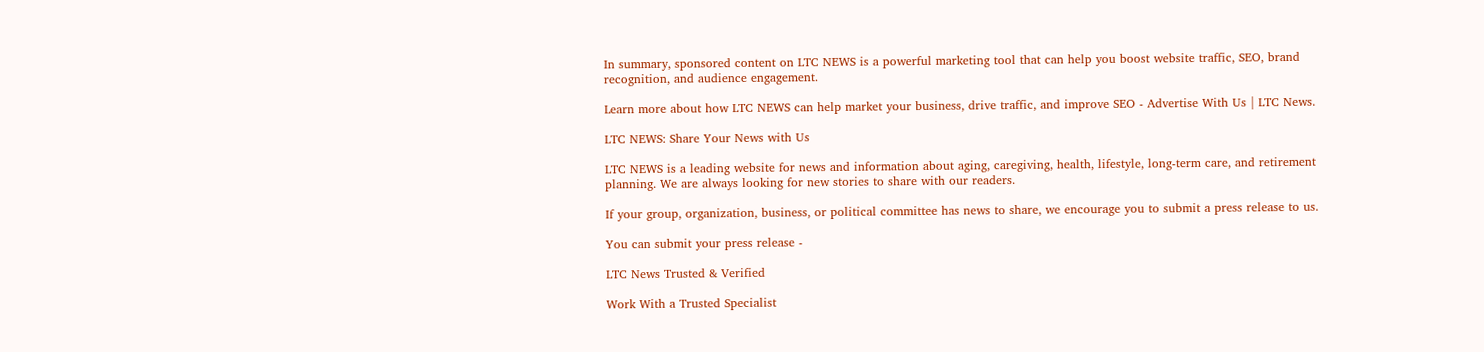In summary, sponsored content on LTC NEWS is a powerful marketing tool that can help you boost website traffic, SEO, brand recognition, and audience engagement.

Learn more about how LTC NEWS can help market your business, drive traffic, and improve SEO - Advertise With Us | LTC News.

LTC NEWS: Share Your News with Us

LTC NEWS is a leading website for news and information about aging, caregiving, health, lifestyle, long-term care, and retirement planning. We are always looking for new stories to share with our readers.

If your group, organization, business, or political committee has news to share, we encourage you to submit a press release to us.

You can submit your press release -

LTC News Trusted & Verified

Work With a Trusted Specialist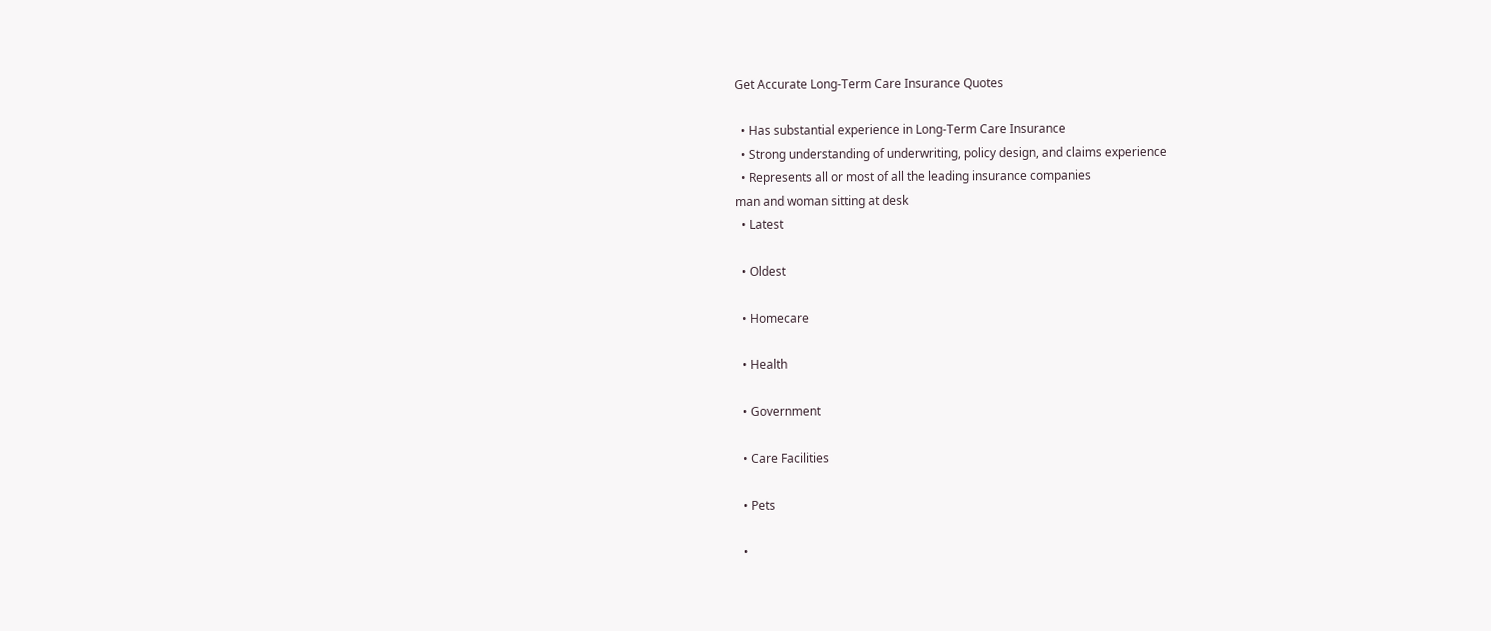Get Accurate Long-Term Care Insurance Quotes

  • Has substantial experience in Long-Term Care Insurance
  • Strong understanding of underwriting, policy design, and claims experience
  • Represents all or most of all the leading insurance companies
man and woman sitting at desk
  • Latest

  • Oldest

  • Homecare

  • Health

  • Government

  • Care Facilities

  • Pets

  •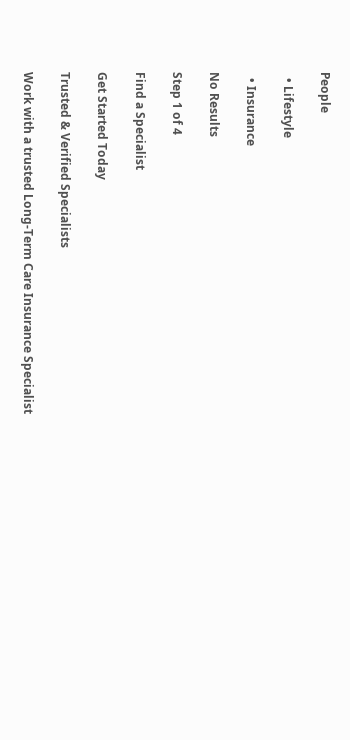People

  • Lifestyle

  • Insurance

No Results

Step 1 of 4

Find a Specialist

Get Started Today

Trusted & Verified Specialists

Work with a trusted Long-Term Care Insurance Specialist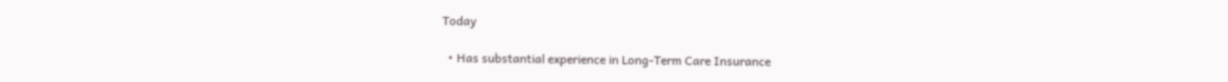Today

  • Has substantial experience in Long-Term Care Insurance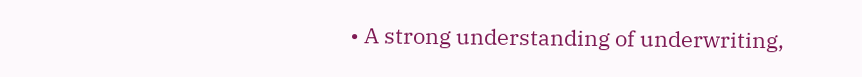• A strong understanding of underwriting,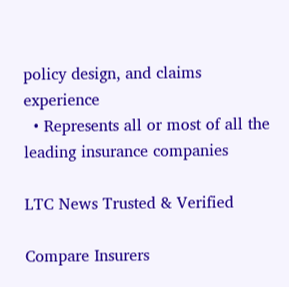policy design, and claims experience
  • Represents all or most of all the leading insurance companies

LTC News Trusted & Verified

Compare Insurers